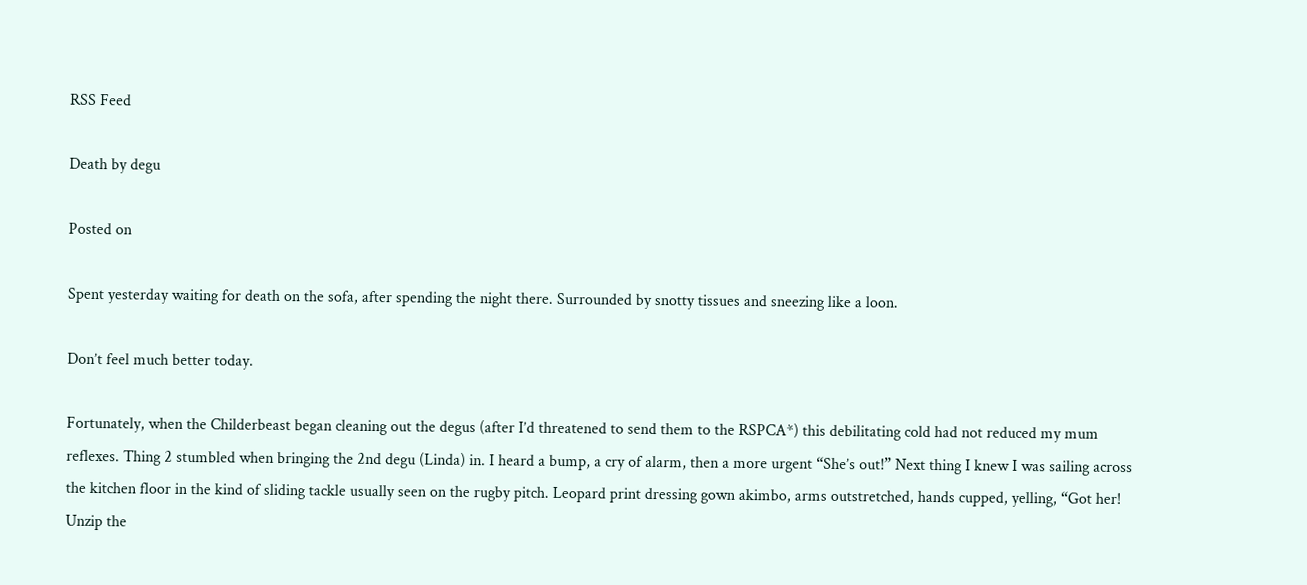RSS Feed

Death by degu

Posted on

Spent yesterday waiting for death on the sofa, after spending the night there. Surrounded by snotty tissues and sneezing like a loon.

Don’t feel much better today.

Fortunately, when the Childerbeast began cleaning out the degus (after I’d threatened to send them to the RSPCA*) this debilitating cold had not reduced my mum reflexes. Thing 2 stumbled when bringing the 2nd degu (Linda) in. I heard a bump, a cry of alarm, then a more urgent “She’s out!” Next thing I knew I was sailing across the kitchen floor in the kind of sliding tackle usually seen on the rugby pitch. Leopard print dressing gown akimbo, arms outstretched, hands cupped, yelling, “Got her! Unzip the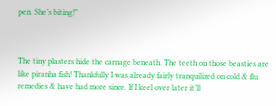pen. She’s biting!”



The tiny plasters hide the carnage beneath. The teeth on those beasties are like piranha fish! Thankfully I was already fairly tranquilized on cold & flu remedies & have had more since. If I keel over later it’ll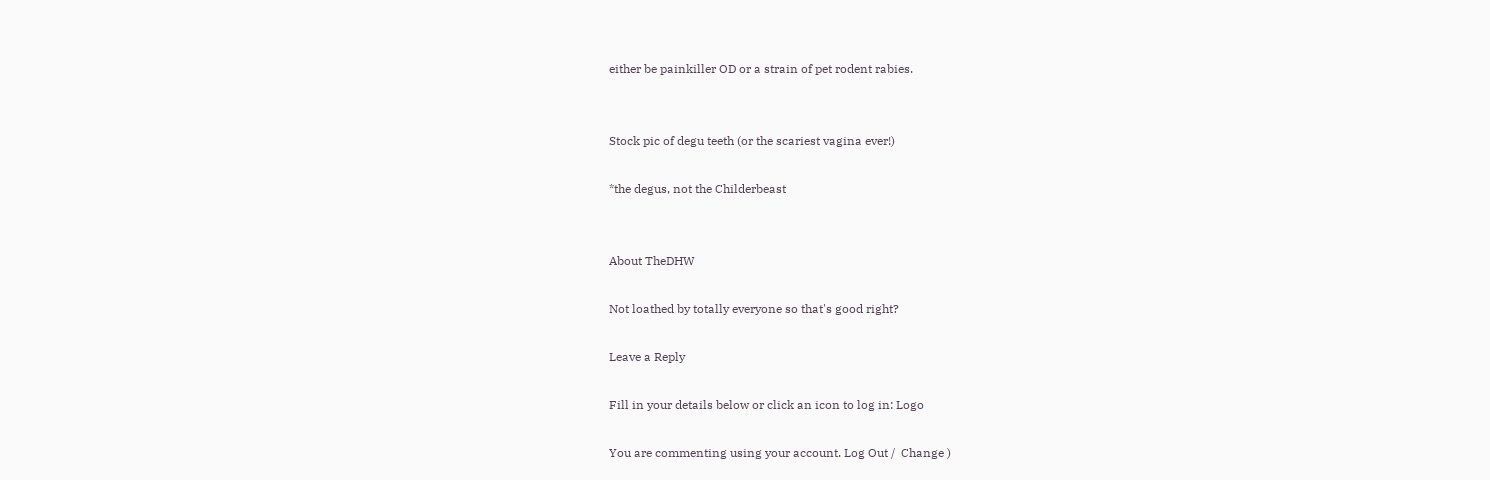either be painkiller OD or a strain of pet rodent rabies.


Stock pic of degu teeth (or the scariest vagina ever!)

*the degus, not the Childerbeast


About TheDHW

Not loathed by totally everyone so that's good right?

Leave a Reply

Fill in your details below or click an icon to log in: Logo

You are commenting using your account. Log Out /  Change )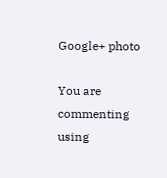Google+ photo

You are commenting using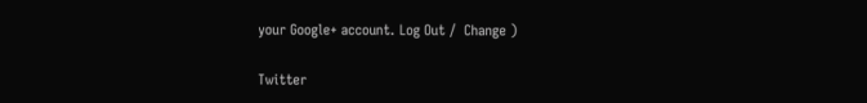your Google+ account. Log Out /  Change )

Twitter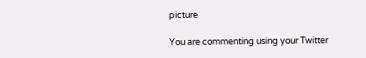picture

You are commenting using your Twitter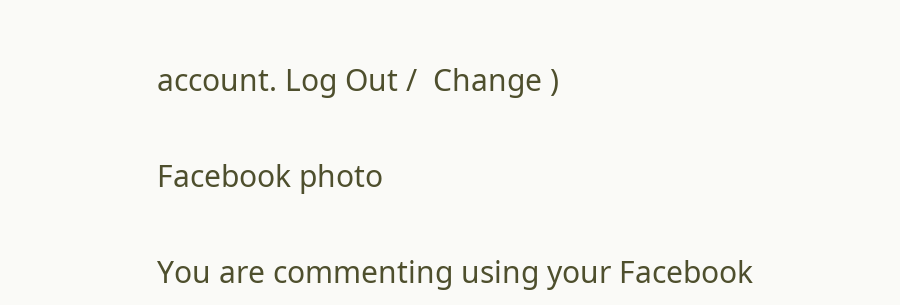account. Log Out /  Change )

Facebook photo

You are commenting using your Facebook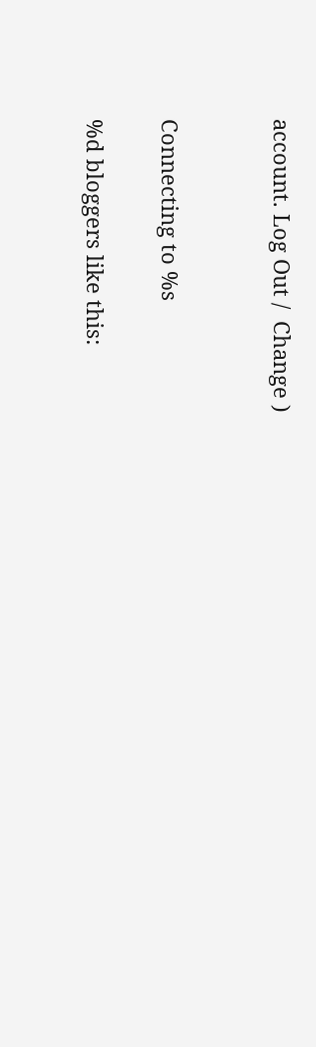account. Log Out /  Change )


Connecting to %s

%d bloggers like this: